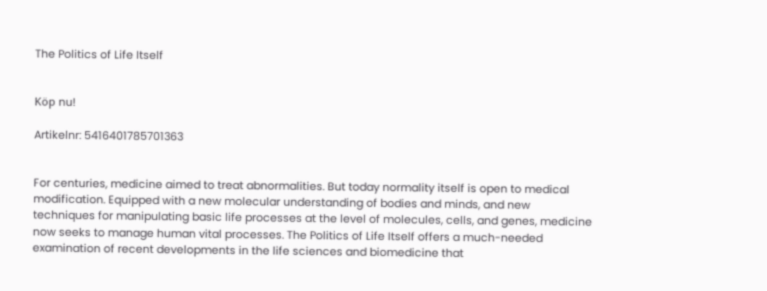The Politics of Life Itself


Köp nu!

Artikelnr: 5416401785701363


For centuries, medicine aimed to treat abnormalities. But today normality itself is open to medical modification. Equipped with a new molecular understanding of bodies and minds, and new techniques for manipulating basic life processes at the level of molecules, cells, and genes, medicine now seeks to manage human vital processes. The Politics of Life Itself offers a much-needed examination of recent developments in the life sciences and biomedicine that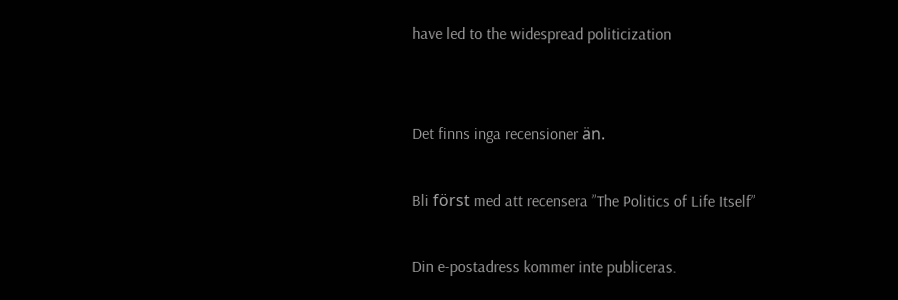have led to the widespread politicization


Det finns inga recensioner än.

Bli först med att recensera ”The Politics of Life Itself”

Din e-postadress kommer inte publiceras.